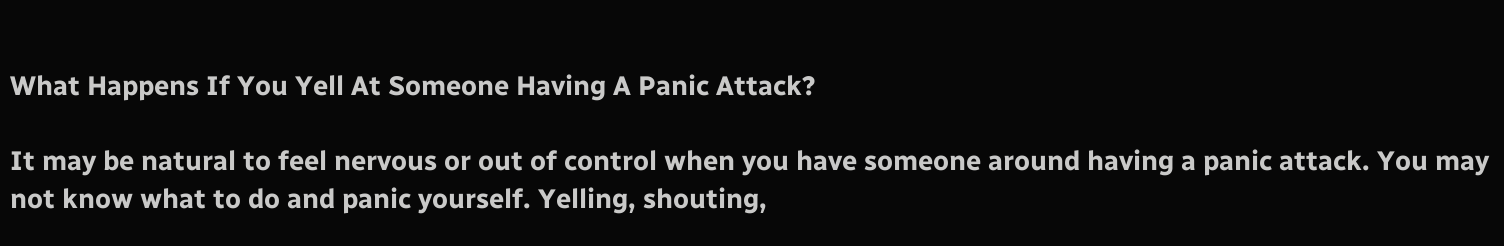What Happens If You Yell At Someone Having A Panic Attack?

It may be natural to feel nervous or out of control when you have someone around having a panic attack. You may not know what to do and panic yourself. Yelling, shouting,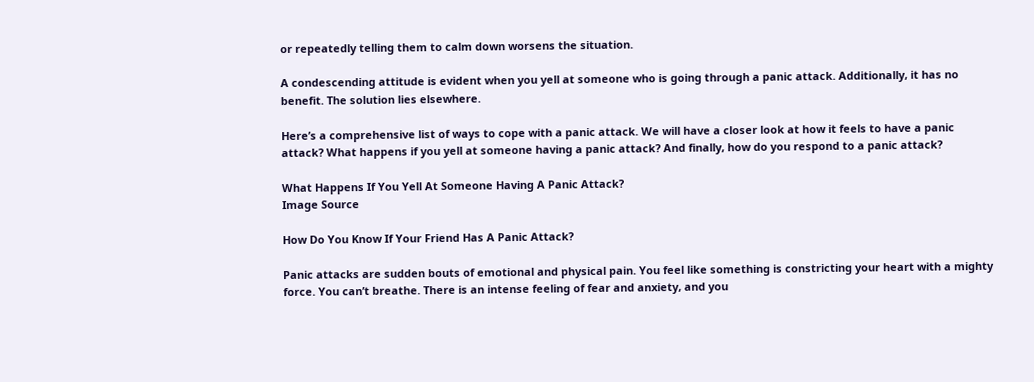or repeatedly telling them to calm down worsens the situation.

A condescending attitude is evident when you yell at someone who is going through a panic attack. Additionally, it has no benefit. The solution lies elsewhere.

Here’s a comprehensive list of ways to cope with a panic attack. We will have a closer look at how it feels to have a panic attack? What happens if you yell at someone having a panic attack? And finally, how do you respond to a panic attack?

What Happens If You Yell At Someone Having A Panic Attack?
Image Source

How Do You Know If Your Friend Has A Panic Attack?

Panic attacks are sudden bouts of emotional and physical pain. You feel like something is constricting your heart with a mighty force. You can’t breathe. There is an intense feeling of fear and anxiety, and you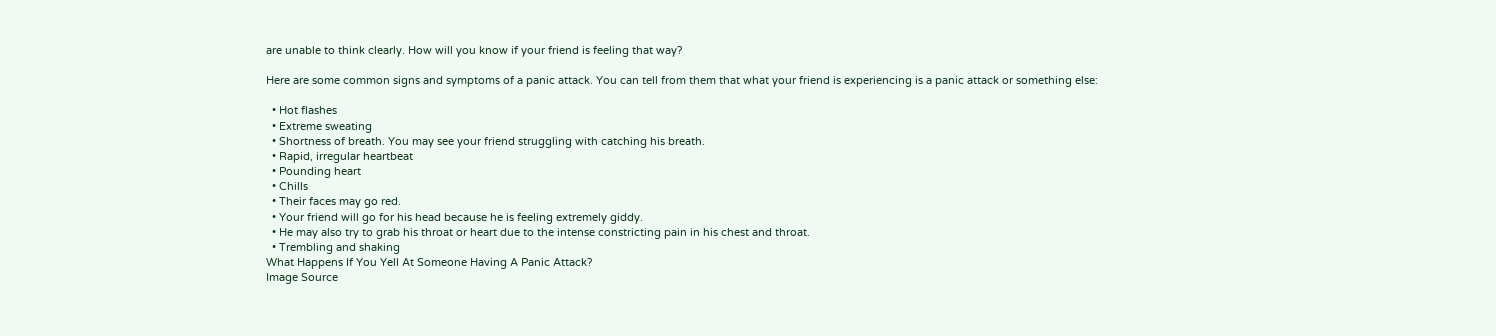are unable to think clearly. How will you know if your friend is feeling that way?

Here are some common signs and symptoms of a panic attack. You can tell from them that what your friend is experiencing is a panic attack or something else:

  • Hot flashes
  • Extreme sweating
  • Shortness of breath. You may see your friend struggling with catching his breath.
  • Rapid, irregular heartbeat
  • Pounding heart
  • Chills
  • Their faces may go red.
  • Your friend will go for his head because he is feeling extremely giddy.
  • He may also try to grab his throat or heart due to the intense constricting pain in his chest and throat.
  • Trembling and shaking
What Happens If You Yell At Someone Having A Panic Attack?
Image Source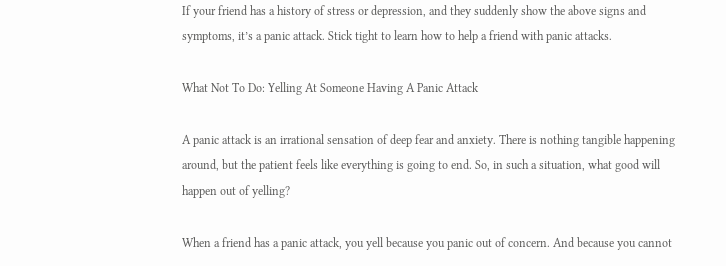If your friend has a history of stress or depression, and they suddenly show the above signs and symptoms, it’s a panic attack. Stick tight to learn how to help a friend with panic attacks.

What Not To Do: Yelling At Someone Having A Panic Attack

A panic attack is an irrational sensation of deep fear and anxiety. There is nothing tangible happening around, but the patient feels like everything is going to end. So, in such a situation, what good will happen out of yelling?

When a friend has a panic attack, you yell because you panic out of concern. And because you cannot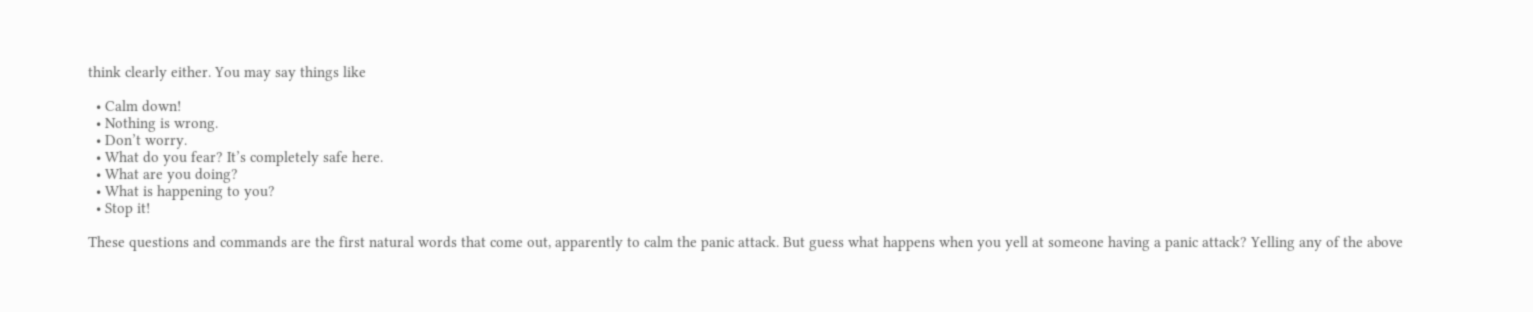think clearly either. You may say things like

  • Calm down!
  • Nothing is wrong.
  • Don’t worry.
  • What do you fear? It’s completely safe here.
  • What are you doing?
  • What is happening to you?
  • Stop it!

These questions and commands are the first natural words that come out, apparently to calm the panic attack. But guess what happens when you yell at someone having a panic attack? Yelling any of the above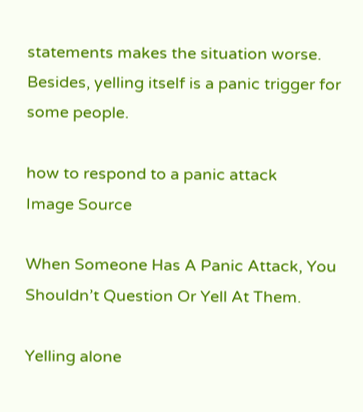statements makes the situation worse. Besides, yelling itself is a panic trigger for some people.

how to respond to a panic attack
Image Source

When Someone Has A Panic Attack, You Shouldn’t Question Or Yell At Them.

Yelling alone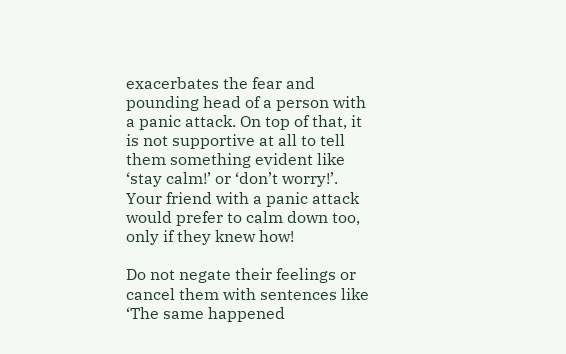exacerbates the fear and pounding head of a person with a panic attack. On top of that, it is not supportive at all to tell them something evident like ‘stay calm!’ or ‘don’t worry!’. Your friend with a panic attack would prefer to calm down too, only if they knew how!

Do not negate their feelings or cancel them with sentences like ‘The same happened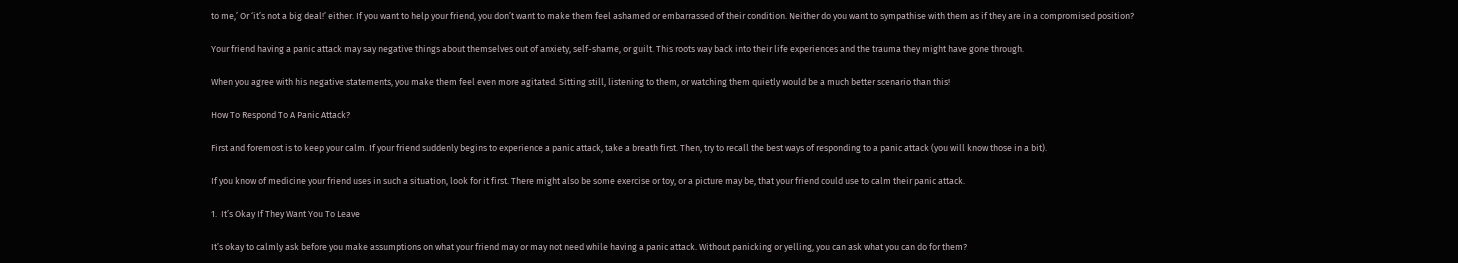to me,’ Or ‘it’s not a big deal!’ either. If you want to help your friend, you don’t want to make them feel ashamed or embarrassed of their condition. Neither do you want to sympathise with them as if they are in a compromised position?

Your friend having a panic attack may say negative things about themselves out of anxiety, self-shame, or guilt. This roots way back into their life experiences and the trauma they might have gone through.

When you agree with his negative statements, you make them feel even more agitated. Sitting still, listening to them, or watching them quietly would be a much better scenario than this!

How To Respond To A Panic Attack?

First and foremost is to keep your calm. If your friend suddenly begins to experience a panic attack, take a breath first. Then, try to recall the best ways of responding to a panic attack (you will know those in a bit).

If you know of medicine your friend uses in such a situation, look for it first. There might also be some exercise or toy, or a picture may be, that your friend could use to calm their panic attack.

1.  It’s Okay If They Want You To Leave

It’s okay to calmly ask before you make assumptions on what your friend may or may not need while having a panic attack. Without panicking or yelling, you can ask what you can do for them?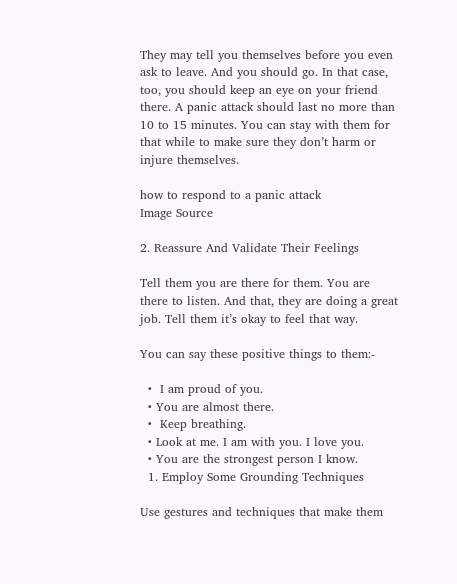They may tell you themselves before you even ask to leave. And you should go. In that case, too, you should keep an eye on your friend there. A panic attack should last no more than 10 to 15 minutes. You can stay with them for that while to make sure they don’t harm or injure themselves.

how to respond to a panic attack
Image Source

2. Reassure And Validate Their Feelings

Tell them you are there for them. You are there to listen. And that, they are doing a great job. Tell them it’s okay to feel that way.

You can say these positive things to them:-

  •  I am proud of you.
  • You are almost there.
  •  Keep breathing.
  • Look at me. I am with you. I love you.
  • You are the strongest person I know.
  1. Employ Some Grounding Techniques

Use gestures and techniques that make them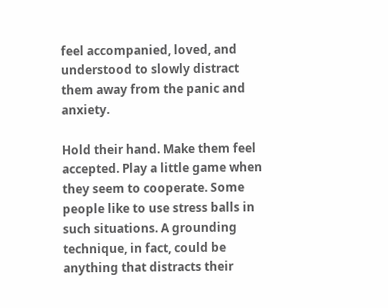feel accompanied, loved, and understood to slowly distract them away from the panic and anxiety.

Hold their hand. Make them feel accepted. Play a little game when they seem to cooperate. Some people like to use stress balls in such situations. A grounding technique, in fact, could be anything that distracts their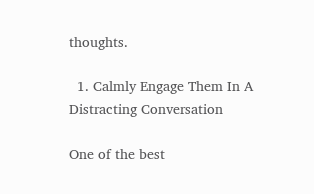thoughts.

  1. Calmly Engage Them In A Distracting Conversation

One of the best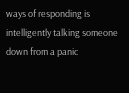ways of responding is intelligently talking someone down from a panic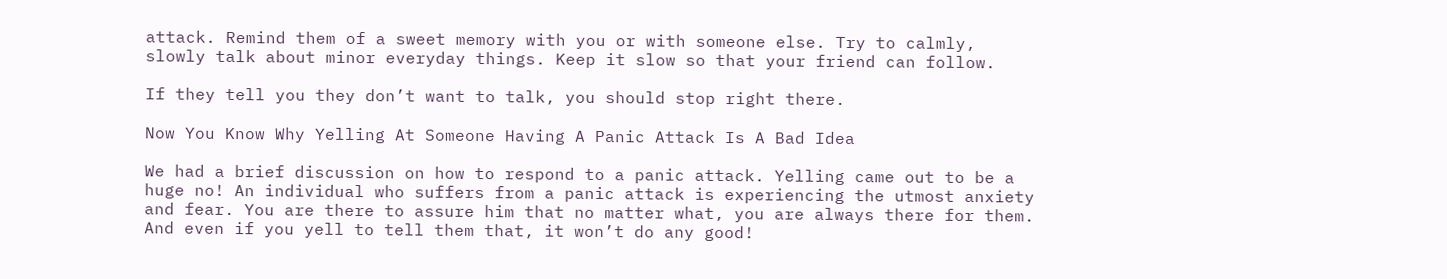attack. Remind them of a sweet memory with you or with someone else. Try to calmly, slowly talk about minor everyday things. Keep it slow so that your friend can follow.

If they tell you they don’t want to talk, you should stop right there.

Now You Know Why Yelling At Someone Having A Panic Attack Is A Bad Idea

We had a brief discussion on how to respond to a panic attack. Yelling came out to be a huge no! An individual who suffers from a panic attack is experiencing the utmost anxiety and fear. You are there to assure him that no matter what, you are always there for them. And even if you yell to tell them that, it won’t do any good!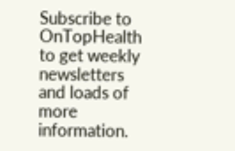Subscribe to OnTopHealth to get weekly newsletters and loads of more information.